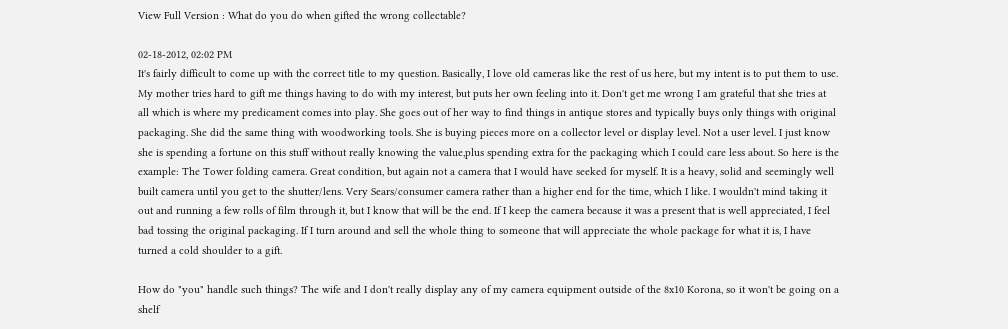View Full Version : What do you do when gifted the wrong collectable?

02-18-2012, 02:02 PM
It's fairly difficult to come up with the correct title to my question. Basically, I love old cameras like the rest of us here, but my intent is to put them to use. My mother tries hard to gift me things having to do with my interest, but puts her own feeling into it. Don't get me wrong I am grateful that she tries at all which is where my predicament comes into play. She goes out of her way to find things in antique stores and typically buys only things with original packaging. She did the same thing with woodworking tools. She is buying pieces more on a collector level or display level. Not a user level. I just know she is spending a fortune on this stuff without really knowing the value,plus spending extra for the packaging which I could care less about. So here is the example: The Tower folding camera. Great condition, but again not a camera that I would have seeked for myself. It is a heavy, solid and seemingly well built camera until you get to the shutter/lens. Very Sears/consumer camera rather than a higher end for the time, which I like. I wouldn't mind taking it out and running a few rolls of film through it, but I know that will be the end. If I keep the camera because it was a present that is well appreciated, I feel bad tossing the original packaging. If I turn around and sell the whole thing to someone that will appreciate the whole package for what it is, I have turned a cold shoulder to a gift.

How do "you" handle such things? The wife and I don't really display any of my camera equipment outside of the 8x10 Korona, so it won't be going on a shelf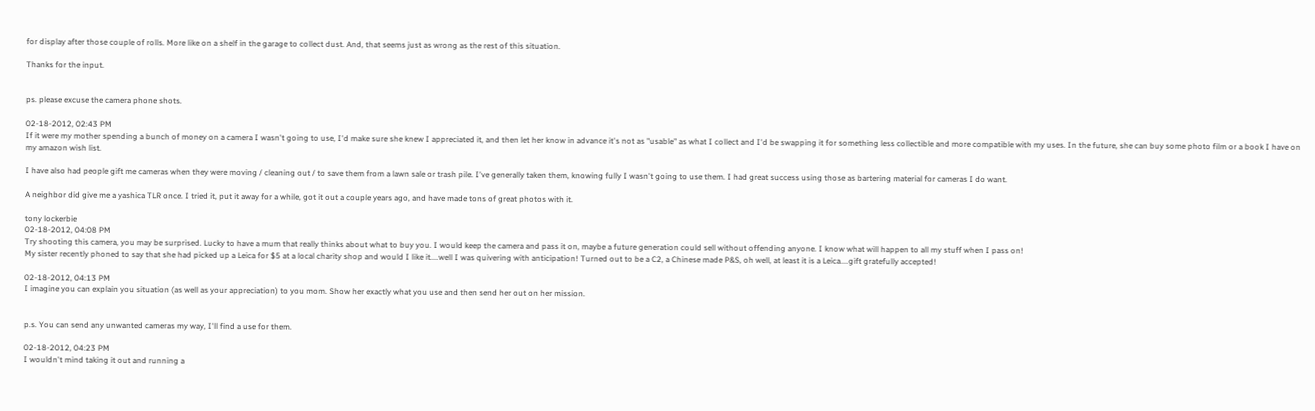for display after those couple of rolls. More like on a shelf in the garage to collect dust. And, that seems just as wrong as the rest of this situation.

Thanks for the input.


ps. please excuse the camera phone shots.

02-18-2012, 02:43 PM
If it were my mother spending a bunch of money on a camera I wasn't going to use, I'd make sure she knew I appreciated it, and then let her know in advance it's not as "usable" as what I collect and I'd be swapping it for something less collectible and more compatible with my uses. In the future, she can buy some photo film or a book I have on my amazon wish list.

I have also had people gift me cameras when they were moving / cleaning out / to save them from a lawn sale or trash pile. I've generally taken them, knowing fully I wasn't going to use them. I had great success using those as bartering material for cameras I do want.

A neighbor did give me a yashica TLR once. I tried it, put it away for a while, got it out a couple years ago, and have made tons of great photos with it.

tony lockerbie
02-18-2012, 04:08 PM
Try shooting this camera, you may be surprised. Lucky to have a mum that really thinks about what to buy you. I would keep the camera and pass it on, maybe a future generation could sell without offending anyone. I know what will happen to all my stuff when I pass on!
My sister recently phoned to say that she had picked up a Leica for $5 at a local charity shop and would I like it....well I was quivering with anticipation! Turned out to be a C2, a Chinese made P&S, oh well, at least it is a Leica....gift gratefully accepted!

02-18-2012, 04:13 PM
I imagine you can explain you situation (as well as your appreciation) to you mom. Show her exactly what you use and then send her out on her mission.


p.s. You can send any unwanted cameras my way, I'll find a use for them.

02-18-2012, 04:23 PM
I wouldn't mind taking it out and running a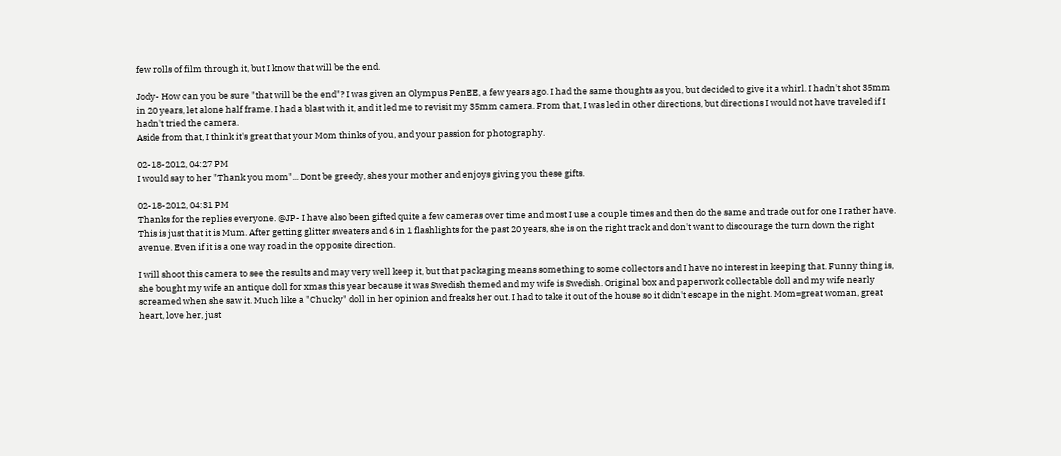few rolls of film through it, but I know that will be the end.

Jody- How can you be sure "that will be the end"? I was given an Olympus PenEE, a few years ago. I had the same thoughts as you, but decided to give it a whirl. I hadn't shot 35mm in 20 years, let alone half frame. I had a blast with it, and it led me to revisit my 35mm camera. From that, I was led in other directions, but directions I would not have traveled if I hadn't tried the camera.
Aside from that, I think it's great that your Mom thinks of you, and your passion for photography.

02-18-2012, 04:27 PM
I would say to her "Thank you mom"... Dont be greedy, shes your mother and enjoys giving you these gifts.

02-18-2012, 04:31 PM
Thanks for the replies everyone. @JP- I have also been gifted quite a few cameras over time and most I use a couple times and then do the same and trade out for one I rather have. This is just that it is Mum. After getting glitter sweaters and 6 in 1 flashlights for the past 20 years, she is on the right track and don't want to discourage the turn down the right avenue. Even if it is a one way road in the opposite direction.

I will shoot this camera to see the results and may very well keep it, but that packaging means something to some collectors and I have no interest in keeping that. Funny thing is, she bought my wife an antique doll for xmas this year because it was Swedish themed and my wife is Swedish. Original box and paperwork collectable doll and my wife nearly screamed when she saw it. Much like a "Chucky" doll in her opinion and freaks her out. I had to take it out of the house so it didn't escape in the night. Mom=great woman, great heart, love her, just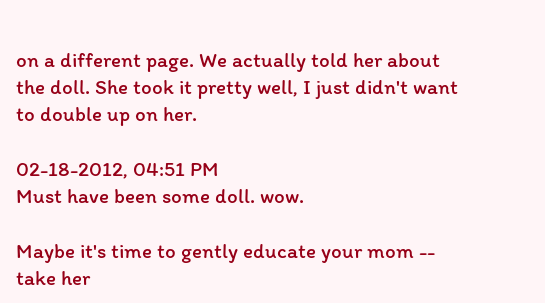on a different page. We actually told her about the doll. She took it pretty well, I just didn't want to double up on her.

02-18-2012, 04:51 PM
Must have been some doll. wow.

Maybe it's time to gently educate your mom -- take her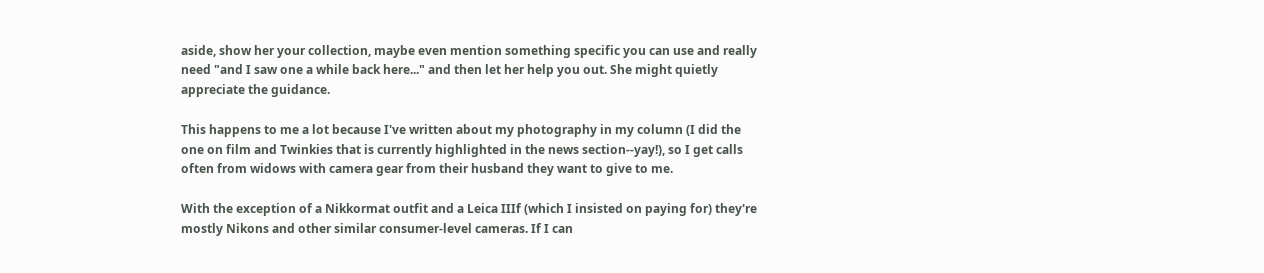aside, show her your collection, maybe even mention something specific you can use and really need "and I saw one a while back here..." and then let her help you out. She might quietly appreciate the guidance.

This happens to me a lot because I've written about my photography in my column (I did the one on film and Twinkies that is currently highlighted in the news section--yay!), so I get calls often from widows with camera gear from their husband they want to give to me.

With the exception of a Nikkormat outfit and a Leica IIIf (which I insisted on paying for) they're mostly Nikons and other similar consumer-level cameras. If I can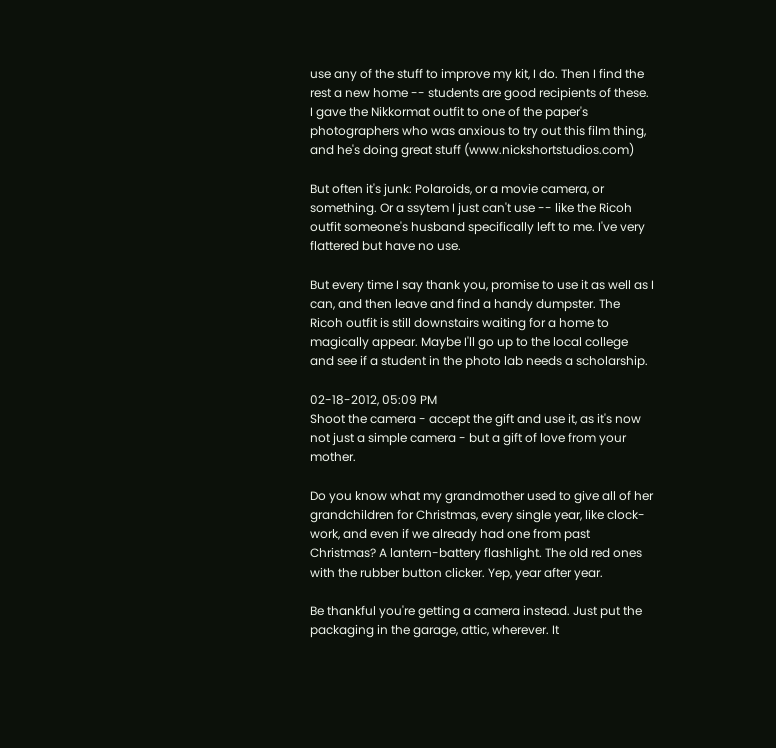use any of the stuff to improve my kit, I do. Then I find the rest a new home -- students are good recipients of these. I gave the Nikkormat outfit to one of the paper's photographers who was anxious to try out this film thing, and he's doing great stuff (www.nickshortstudios.com)

But often it's junk: Polaroids, or a movie camera, or something. Or a ssytem I just can't use -- like the Ricoh outfit someone's husband specifically left to me. I've very flattered but have no use.

But every time I say thank you, promise to use it as well as I can, and then leave and find a handy dumpster. The Ricoh outfit is still downstairs waiting for a home to magically appear. Maybe I'll go up to the local college and see if a student in the photo lab needs a scholarship.

02-18-2012, 05:09 PM
Shoot the camera - accept the gift and use it, as it's now not just a simple camera - but a gift of love from your mother.

Do you know what my grandmother used to give all of her grandchildren for Christmas, every single year, like clock-work, and even if we already had one from past Christmas? A lantern-battery flashlight. The old red ones with the rubber button clicker. Yep, year after year.

Be thankful you're getting a camera instead. Just put the packaging in the garage, attic, wherever. It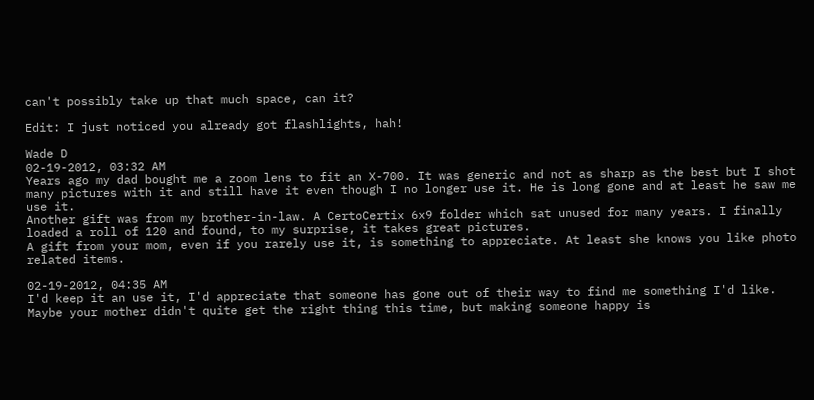can't possibly take up that much space, can it?

Edit: I just noticed you already got flashlights, hah!

Wade D
02-19-2012, 03:32 AM
Years ago my dad bought me a zoom lens to fit an X-700. It was generic and not as sharp as the best but I shot many pictures with it and still have it even though I no longer use it. He is long gone and at least he saw me use it.
Another gift was from my brother-in-law. A CertoCertix 6x9 folder which sat unused for many years. I finally loaded a roll of 120 and found, to my surprise, it takes great pictures.
A gift from your mom, even if you rarely use it, is something to appreciate. At least she knows you like photo related items.

02-19-2012, 04:35 AM
I'd keep it an use it, I'd appreciate that someone has gone out of their way to find me something I'd like. Maybe your mother didn't quite get the right thing this time, but making someone happy is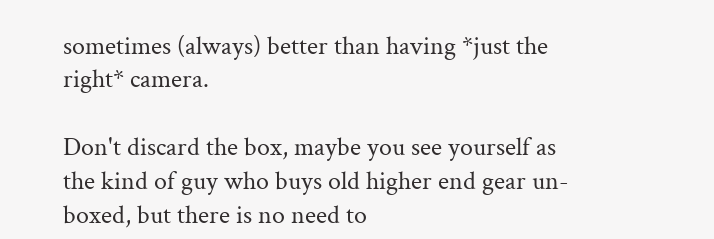sometimes (always) better than having *just the right* camera.

Don't discard the box, maybe you see yourself as the kind of guy who buys old higher end gear un-boxed, but there is no need to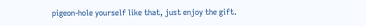pigeon-hole yourself like that, just enjoy the gift.